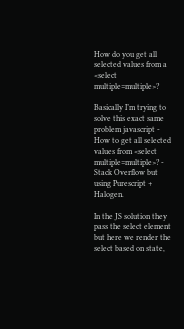How do you get all selected values from a <select multiple=multiple>?

Basically I’m trying to solve this exact same problem javascript - How to get all selected values from <select multiple=multiple>? - Stack Overflow but using Purescript + Halogen.

In the JS solution they pass the select element but here we render the select based on state,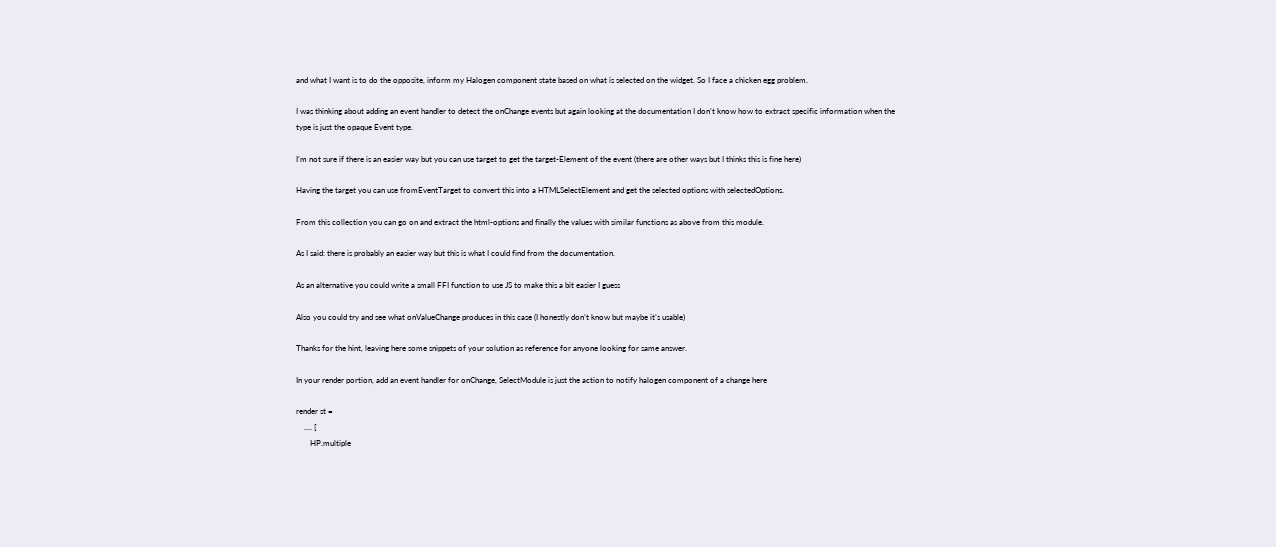and what I want is to do the opposite, inform my Halogen component state based on what is selected on the widget. So I face a chicken egg problem.

I was thinking about adding an event handler to detect the onChange events but again looking at the documentation I don’t know how to extract specific information when the type is just the opaque Event type.

I’m not sure if there is an easier way but you can use target to get the target-Element of the event (there are other ways but I thinks this is fine here)

Having the target you can use fromEventTarget to convert this into a HTMLSelectElement and get the selected options with selectedOptions.

From this collection you can go on and extract the html-options and finally the values with similar functions as above from this module.

As I said: there is probably an easier way but this is what I could find from the documentation.

As an alternative you could write a small FFI function to use JS to make this a bit easier I guess

Also you could try and see what onValueChange produces in this case (I honestly don’t know but maybe it’s usable)

Thanks for the hint, leaving here some snippets of your solution as reference for anyone looking for same answer.

In your render portion, add an event handler for onChange, SelectModule is just the action to notify halogen component of a change here

render st =
    .... [
       HP.multiple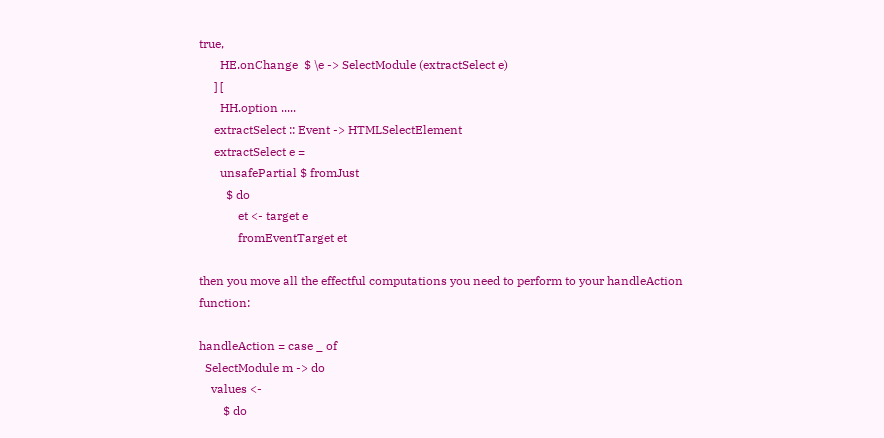true,
       HE.onChange  $ \e -> SelectModule (extractSelect e)
     ] [
       HH.option .....
     extractSelect :: Event -> HTMLSelectElement
     extractSelect e =
       unsafePartial $ fromJust
         $ do
             et <- target e
             fromEventTarget et

then you move all the effectful computations you need to perform to your handleAction function:

handleAction = case _ of
  SelectModule m -> do
    values <-
        $ do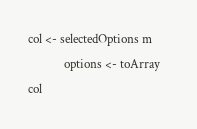col <- selectedOptions m
            options <- toArray col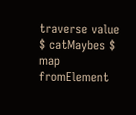traverse value $ catMaybes $ map fromElement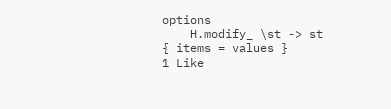options
    H.modify_ \st -> st { items = values }
1 Like